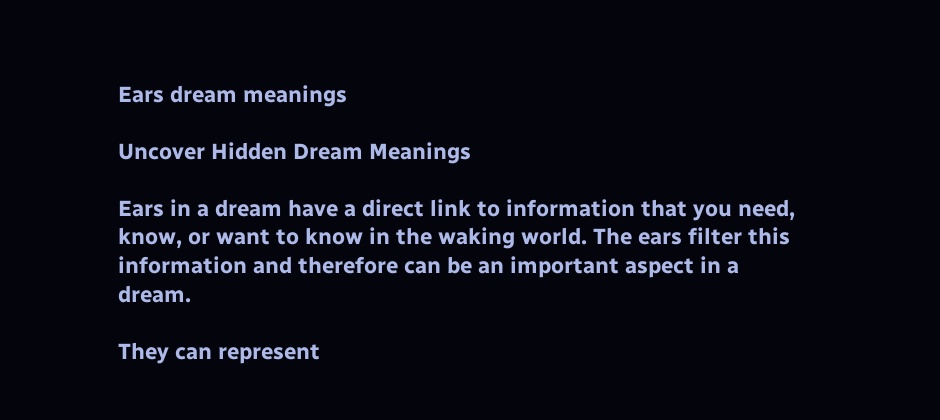Ears dream meanings

Uncover Hidden Dream Meanings

Ears in a dream have a direct link to information that you need, know, or want to know in the waking world. The ears filter this information and therefore can be an important aspect in a dream.

They can represent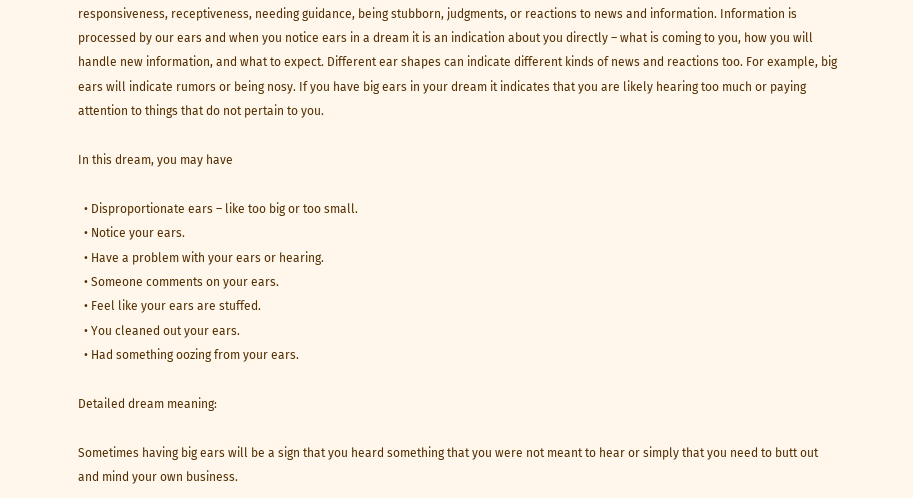responsiveness, receptiveness, needing guidance, being stubborn, judgments, or reactions to news and information. Information is processed by our ears and when you notice ears in a dream it is an indication about you directly – what is coming to you, how you will handle new information, and what to expect. Different ear shapes can indicate different kinds of news and reactions too. For example, big ears will indicate rumors or being nosy. If you have big ears in your dream it indicates that you are likely hearing too much or paying attention to things that do not pertain to you.

In this dream, you may have

  • Disproportionate ears – like too big or too small.
  • Notice your ears.
  • Have a problem with your ears or hearing.
  • Someone comments on your ears.
  • Feel like your ears are stuffed.
  • You cleaned out your ears.
  • Had something oozing from your ears.

Detailed dream meaning:

Sometimes having big ears will be a sign that you heard something that you were not meant to hear or simply that you need to butt out and mind your own business.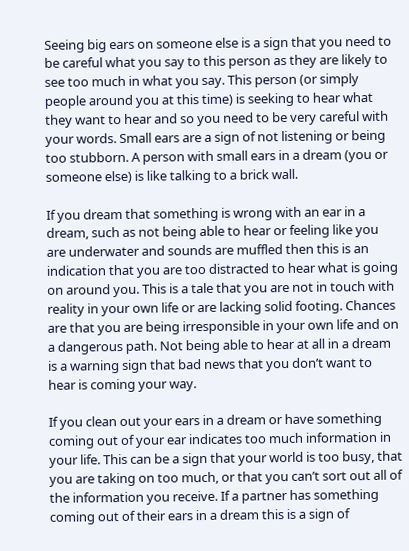Seeing big ears on someone else is a sign that you need to be careful what you say to this person as they are likely to see too much in what you say. This person (or simply people around you at this time) is seeking to hear what they want to hear and so you need to be very careful with your words. Small ears are a sign of not listening or being too stubborn. A person with small ears in a dream (you or someone else) is like talking to a brick wall.

If you dream that something is wrong with an ear in a dream, such as not being able to hear or feeling like you are underwater and sounds are muffled then this is an indication that you are too distracted to hear what is going on around you. This is a tale that you are not in touch with reality in your own life or are lacking solid footing. Chances are that you are being irresponsible in your own life and on a dangerous path. Not being able to hear at all in a dream is a warning sign that bad news that you don’t want to hear is coming your way.

If you clean out your ears in a dream or have something coming out of your ear indicates too much information in your life. This can be a sign that your world is too busy, that you are taking on too much, or that you can’t sort out all of the information you receive. If a partner has something coming out of their ears in a dream this is a sign of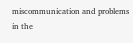miscommunication and problems in the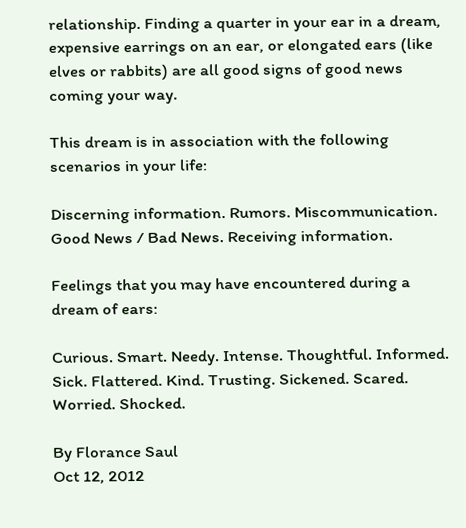relationship. Finding a quarter in your ear in a dream, expensive earrings on an ear, or elongated ears (like elves or rabbits) are all good signs of good news coming your way.

This dream is in association with the following scenarios in your life:

Discerning information. Rumors. Miscommunication. Good News / Bad News. Receiving information.

Feelings that you may have encountered during a dream of ears:

Curious. Smart. Needy. Intense. Thoughtful. Informed. Sick. Flattered. Kind. Trusting. Sickened. Scared. Worried. Shocked.

By Florance Saul
Oct 12, 2012